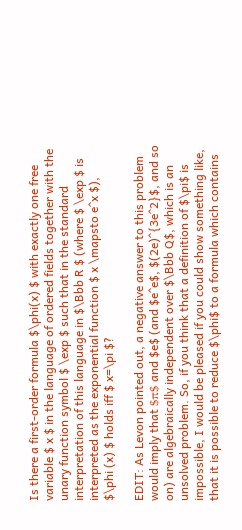Is there a first-order formula $\phi(x) $ with exactly one free variable $ x $ in the language of ordered fields together with the unary function symbol $ \exp $ such that in the standard interpretation of this language in $\Bbb R $ (where $ \exp $ is interpreted as the exponential function $ x \mapsto e^x $), $\phi (x) $ holds iff $ x=\pi $?

EDIT: As Levon pointed out, a negative answer to this problem would imply that $π$ and $e$ (and $e^e$, $(2e)^{3e^2}$, and so on) are algebraically independent over $\Bbb Q$, which is an unsolved problem. So, if you think that a definition of $\pi$ is impossible, I would be pleased if you could show something like, that it is possible to reduce $\phi$ to a formula which contains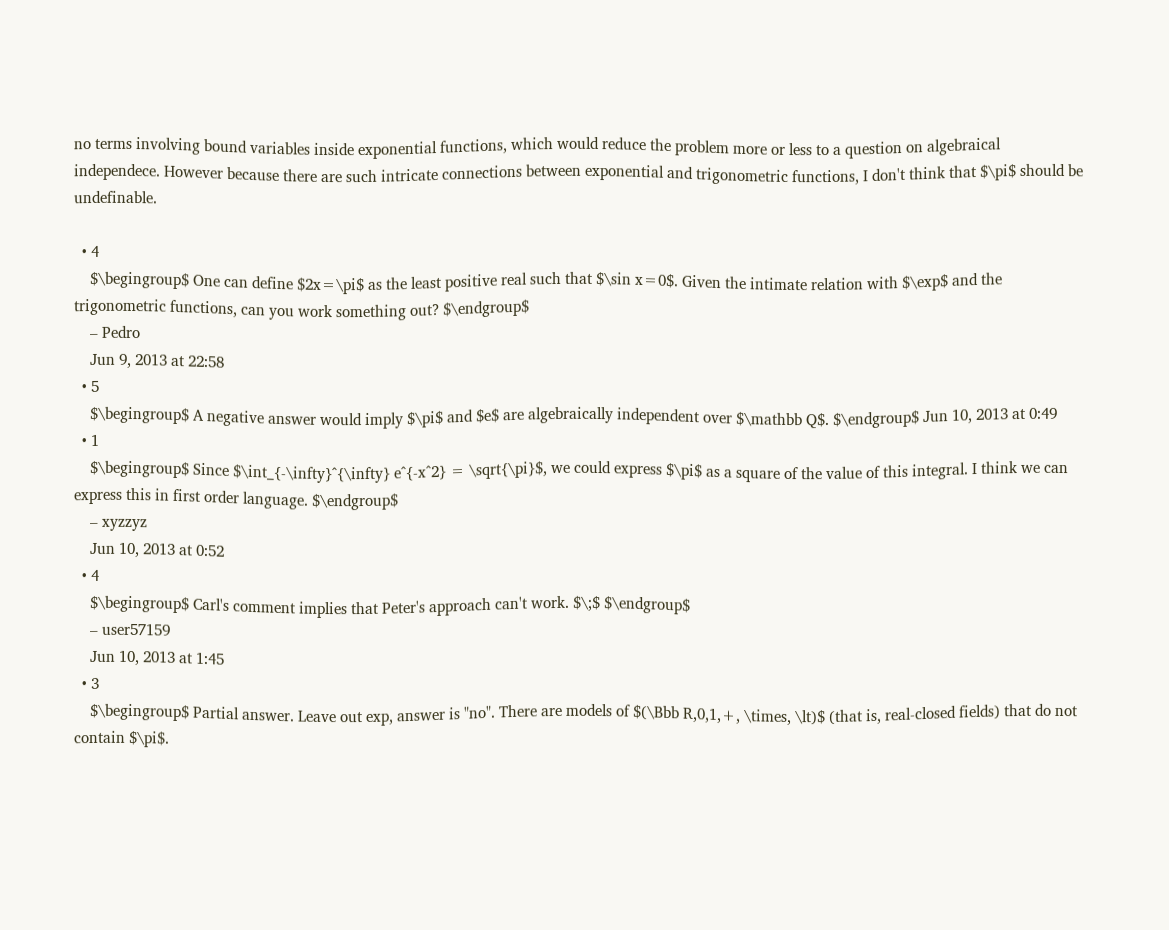no terms involving bound variables inside exponential functions, which would reduce the problem more or less to a question on algebraical independece. However because there are such intricate connections between exponential and trigonometric functions, I don't think that $\pi$ should be undefinable.

  • 4
    $\begingroup$ One can define $2x=\pi$ as the least positive real such that $\sin x=0$. Given the intimate relation with $\exp$ and the trigonometric functions, can you work something out? $\endgroup$
    – Pedro
    Jun 9, 2013 at 22:58
  • 5
    $\begingroup$ A negative answer would imply $\pi$ and $e$ are algebraically independent over $\mathbb Q$. $\endgroup$ Jun 10, 2013 at 0:49
  • 1
    $\begingroup$ Since $\int_{-\infty}^{\infty} e^{-x^2} = \sqrt{\pi}$, we could express $\pi$ as a square of the value of this integral. I think we can express this in first order language. $\endgroup$
    – xyzzyz
    Jun 10, 2013 at 0:52
  • 4
    $\begingroup$ Carl's comment implies that Peter's approach can't work. $\;$ $\endgroup$
    – user57159
    Jun 10, 2013 at 1:45
  • 3
    $\begingroup$ Partial answer. Leave out exp, answer is "no". There are models of $(\Bbb R,0,1,+, \times, \lt)$ (that is, real-closed fields) that do not contain $\pi$.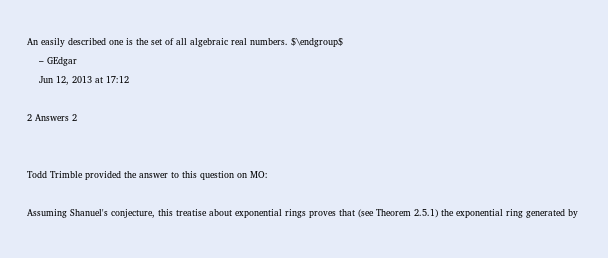An easily described one is the set of all algebraic real numbers. $\endgroup$
    – GEdgar
    Jun 12, 2013 at 17:12

2 Answers 2


Todd Trimble provided the answer to this question on MO:

Assuming Shanuel's conjecture, this treatise about exponential rings proves that (see Theorem 2.5.1) the exponential ring generated by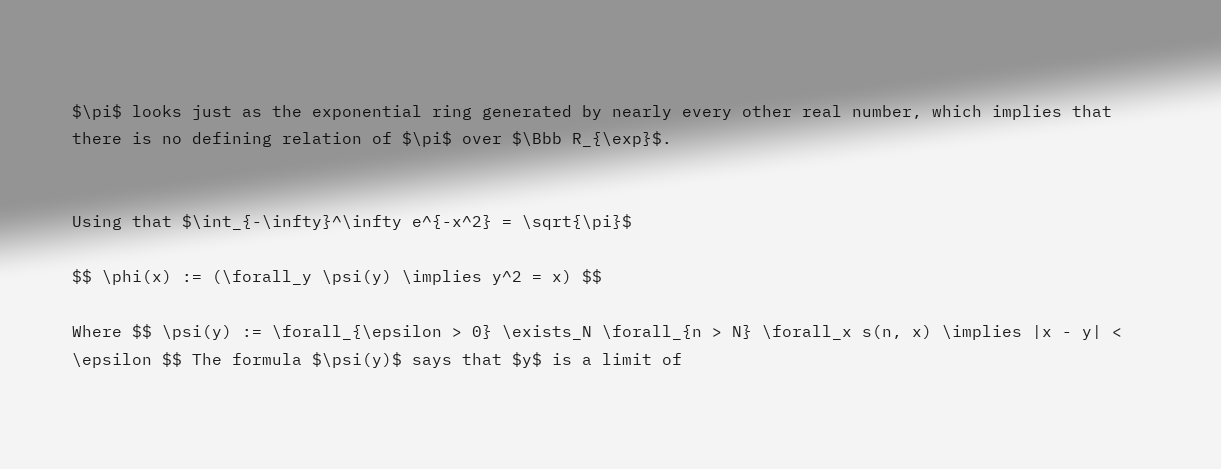$\pi$ looks just as the exponential ring generated by nearly every other real number, which implies that there is no defining relation of $\pi$ over $\Bbb R_{\exp}$.


Using that $\int_{-\infty}^\infty e^{-x^2} = \sqrt{\pi}$

$$ \phi(x) := (\forall_y \psi(y) \implies y^2 = x) $$

Where $$ \psi(y) := \forall_{\epsilon > 0} \exists_N \forall_{n > N} \forall_x s(n, x) \implies |x - y| < \epsilon $$ The formula $\psi(y)$ says that $y$ is a limit of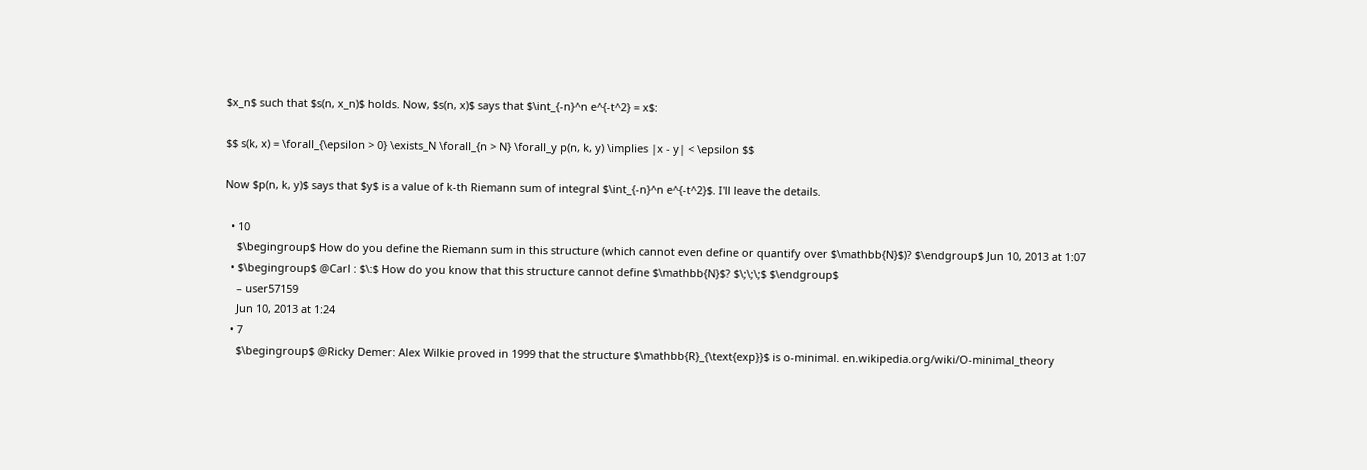$x_n$ such that $s(n, x_n)$ holds. Now, $s(n, x)$ says that $\int_{-n}^n e^{-t^2} = x$:

$$ s(k, x) = \forall_{\epsilon > 0} \exists_N \forall_{n > N} \forall_y p(n, k, y) \implies |x - y| < \epsilon $$

Now $p(n, k, y)$ says that $y$ is a value of k-th Riemann sum of integral $\int_{-n}^n e^{-t^2}$. I'll leave the details.

  • 10
    $\begingroup$ How do you define the Riemann sum in this structure (which cannot even define or quantify over $\mathbb{N}$)? $\endgroup$ Jun 10, 2013 at 1:07
  • $\begingroup$ @Carl : $\:$ How do you know that this structure cannot define $\mathbb{N}$? $\;\;\;$ $\endgroup$
    – user57159
    Jun 10, 2013 at 1:24
  • 7
    $\begingroup$ @Ricky Demer: Alex Wilkie proved in 1999 that the structure $\mathbb{R}_{\text{exp}}$ is o-minimal. en.wikipedia.org/wiki/O-minimal_theory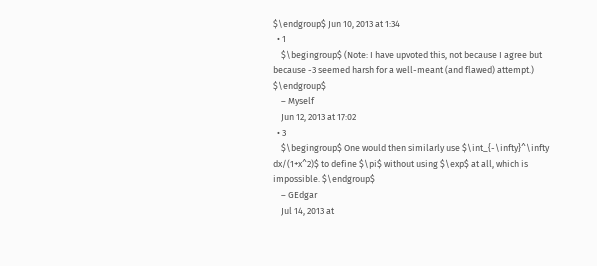$\endgroup$ Jun 10, 2013 at 1:34
  • 1
    $\begingroup$ (Note: I have upvoted this, not because I agree but because -3 seemed harsh for a well-meant (and flawed) attempt.) $\endgroup$
    – Myself
    Jun 12, 2013 at 17:02
  • 3
    $\begingroup$ One would then similarly use $\int_{-\infty}^\infty dx/(1+x^2)$ to define $\pi$ without using $\exp$ at all, which is impossible. $\endgroup$
    – GEdgar
    Jul 14, 2013 at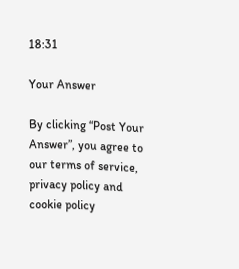18:31

Your Answer

By clicking “Post Your Answer”, you agree to our terms of service, privacy policy and cookie policy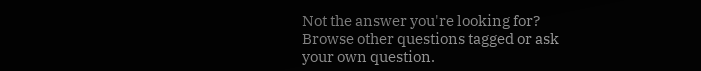Not the answer you're looking for? Browse other questions tagged or ask your own question.